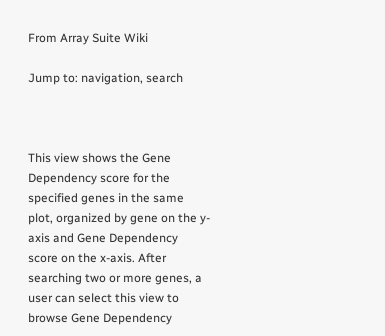From Array Suite Wiki

Jump to: navigation, search



This view shows the Gene Dependency score for the specified genes in the same plot, organized by gene on the y-axis and Gene Dependency score on the x-axis. After searching two or more genes, a user can select this view to browse Gene Dependency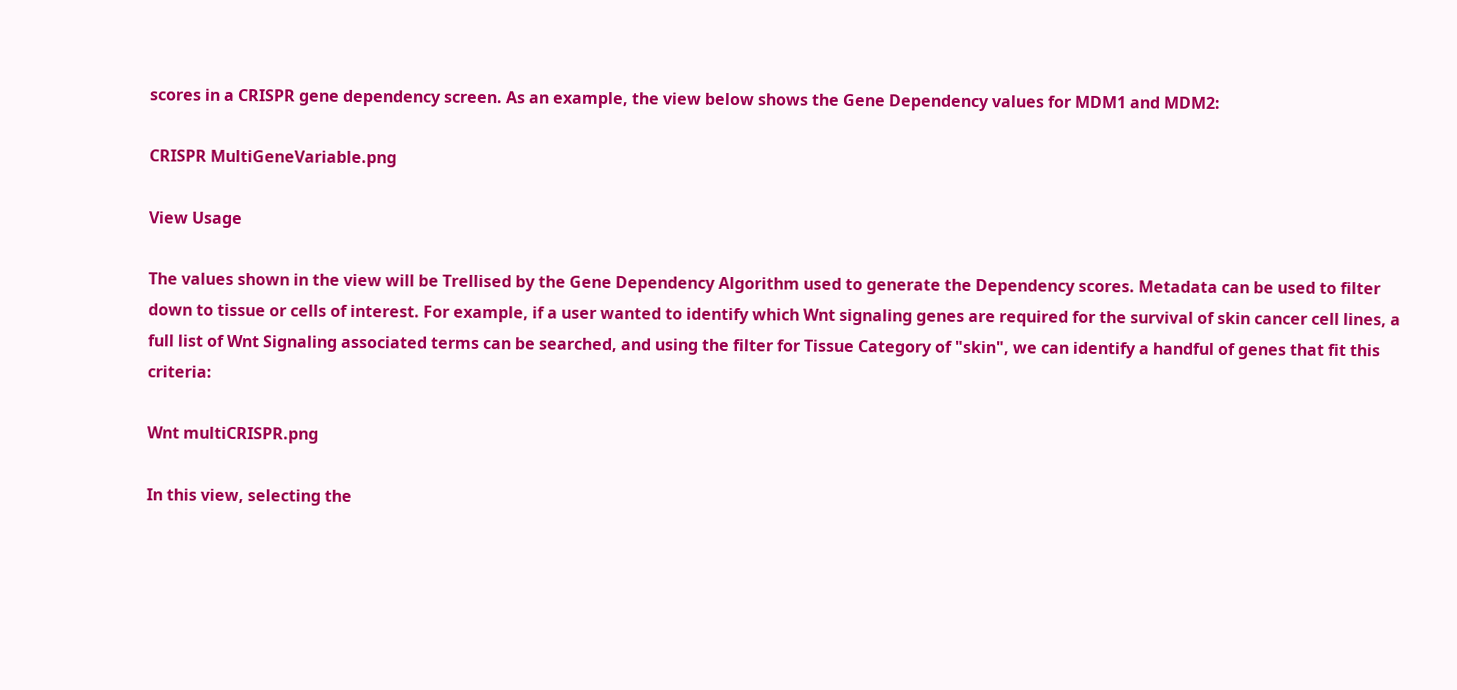scores in a CRISPR gene dependency screen. As an example, the view below shows the Gene Dependency values for MDM1 and MDM2:

CRISPR MultiGeneVariable.png

View Usage

The values shown in the view will be Trellised by the Gene Dependency Algorithm used to generate the Dependency scores. Metadata can be used to filter down to tissue or cells of interest. For example, if a user wanted to identify which Wnt signaling genes are required for the survival of skin cancer cell lines, a full list of Wnt Signaling associated terms can be searched, and using the filter for Tissue Category of "skin", we can identify a handful of genes that fit this criteria:

Wnt multiCRISPR.png

In this view, selecting the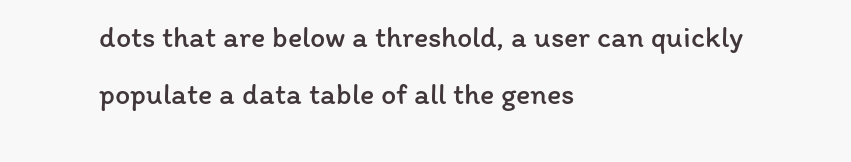dots that are below a threshold, a user can quickly populate a data table of all the genes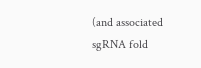(and associated sgRNA fold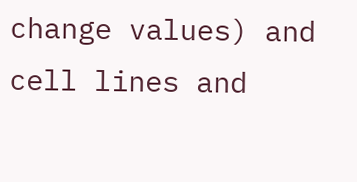change values) and cell lines and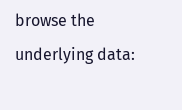browse the underlying data: